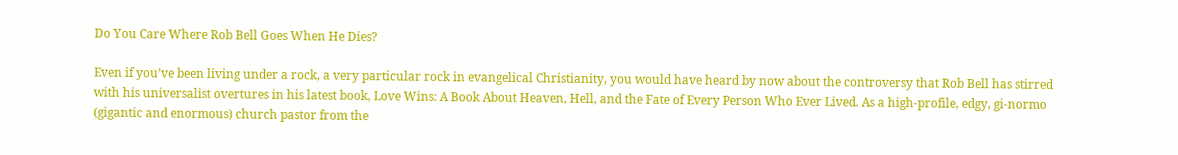Do You Care Where Rob Bell Goes When He Dies?

Even if you’ve been living under a rock, a very particular rock in evangelical Christianity, you would have heard by now about the controversy that Rob Bell has stirred with his universalist overtures in his latest book, Love Wins: A Book About Heaven, Hell, and the Fate of Every Person Who Ever Lived. As a high-profile, edgy, gi-normo (gigantic and enormous) church pastor from the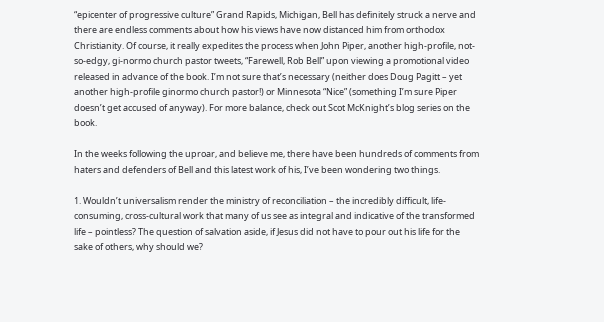“epicenter of progressive culture” Grand Rapids, Michigan, Bell has definitely struck a nerve and there are endless comments about how his views have now distanced him from orthodox Christianity. Of course, it really expedites the process when John Piper, another high-profile, not-so-edgy, gi-normo church pastor tweets, “Farewell, Rob Bell” upon viewing a promotional video released in advance of the book. I’m not sure that’s necessary (neither does Doug Pagitt – yet another high-profile ginormo church pastor!) or Minnesota “Nice” (something I’m sure Piper doesn’t get accused of anyway). For more balance, check out Scot McKnight’s blog series on the book.

In the weeks following the uproar, and believe me, there have been hundreds of comments from haters and defenders of Bell and this latest work of his, I’ve been wondering two things.

1. Wouldn’t universalism render the ministry of reconciliation – the incredibly difficult, life-consuming, cross-cultural work that many of us see as integral and indicative of the transformed life – pointless? The question of salvation aside, if Jesus did not have to pour out his life for the sake of others, why should we?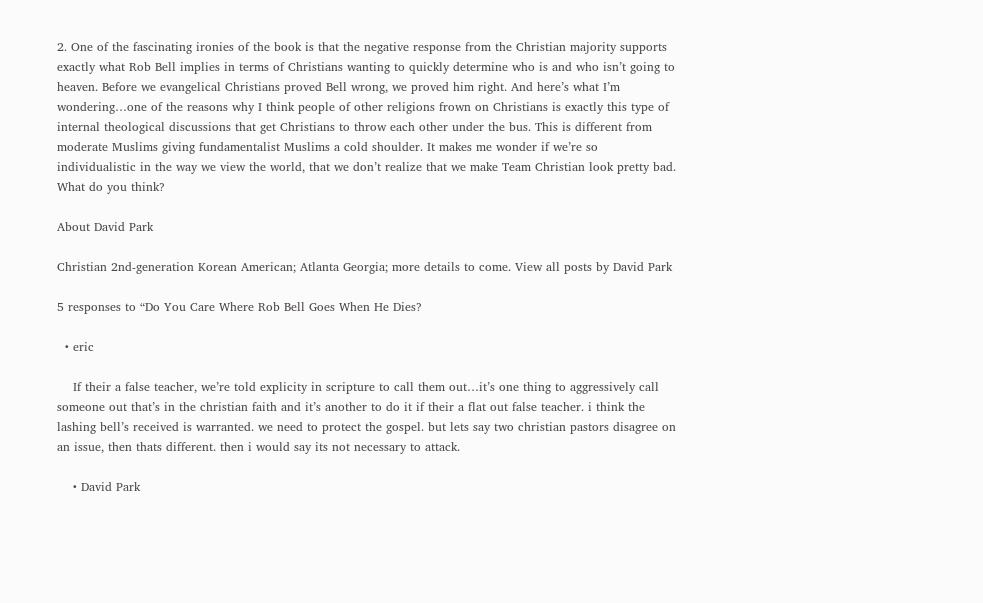2. One of the fascinating ironies of the book is that the negative response from the Christian majority supports exactly what Rob Bell implies in terms of Christians wanting to quickly determine who is and who isn’t going to heaven. Before we evangelical Christians proved Bell wrong, we proved him right. And here’s what I’m wondering…one of the reasons why I think people of other religions frown on Christians is exactly this type of internal theological discussions that get Christians to throw each other under the bus. This is different from moderate Muslims giving fundamentalist Muslims a cold shoulder. It makes me wonder if we’re so individualistic in the way we view the world, that we don’t realize that we make Team Christian look pretty bad. What do you think?

About David Park

Christian 2nd-generation Korean American; Atlanta Georgia; more details to come. View all posts by David Park

5 responses to “Do You Care Where Rob Bell Goes When He Dies?

  • eric

    If their a false teacher, we’re told explicity in scripture to call them out…it’s one thing to aggressively call someone out that’s in the christian faith and it’s another to do it if their a flat out false teacher. i think the lashing bell’s received is warranted. we need to protect the gospel. but lets say two christian pastors disagree on an issue, then thats different. then i would say its not necessary to attack.

    • David Park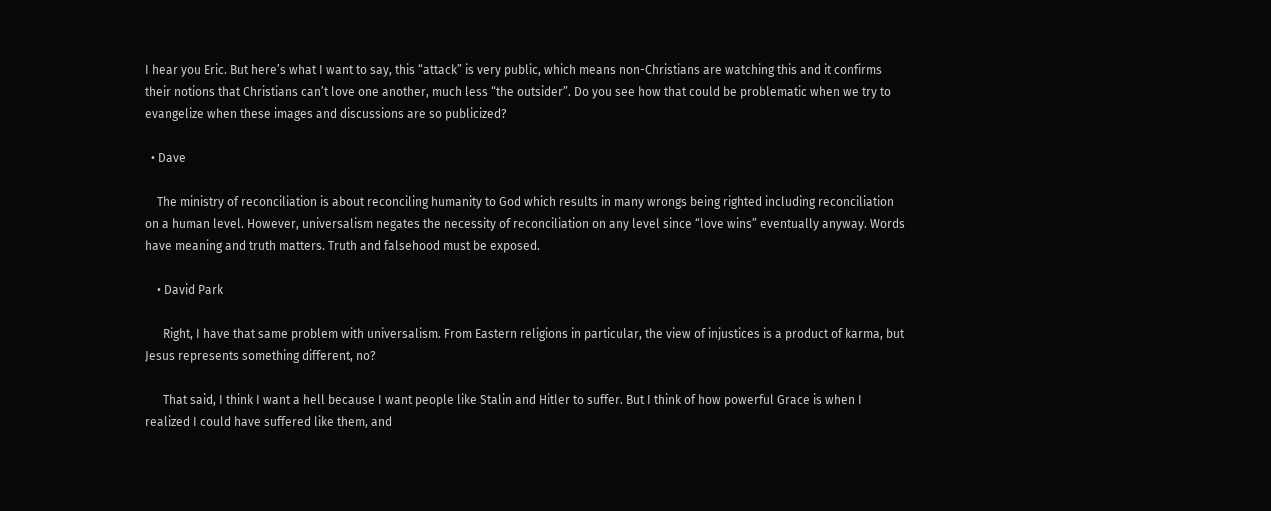I hear you Eric. But here’s what I want to say, this “attack” is very public, which means non-Christians are watching this and it confirms their notions that Christians can’t love one another, much less “the outsider”. Do you see how that could be problematic when we try to evangelize when these images and discussions are so publicized?

  • Dave

    The ministry of reconciliation is about reconciling humanity to God which results in many wrongs being righted including reconciliation on a human level. However, universalism negates the necessity of reconciliation on any level since “love wins” eventually anyway. Words have meaning and truth matters. Truth and falsehood must be exposed.

    • David Park

      Right, I have that same problem with universalism. From Eastern religions in particular, the view of injustices is a product of karma, but Jesus represents something different, no?

      That said, I think I want a hell because I want people like Stalin and Hitler to suffer. But I think of how powerful Grace is when I realized I could have suffered like them, and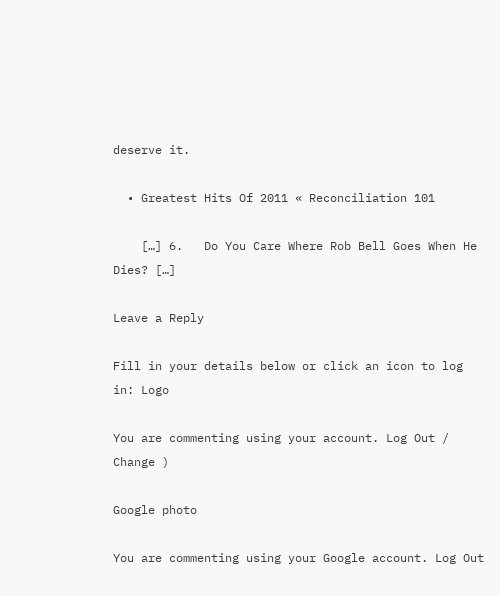deserve it.

  • Greatest Hits Of 2011 « Reconciliation 101

    […] 6.   Do You Care Where Rob Bell Goes When He Dies? […]

Leave a Reply

Fill in your details below or click an icon to log in: Logo

You are commenting using your account. Log Out /  Change )

Google photo

You are commenting using your Google account. Log Out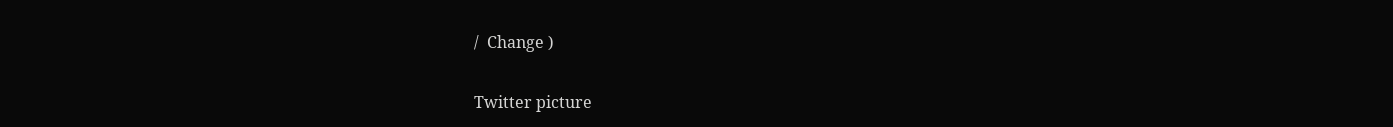/  Change )

Twitter picture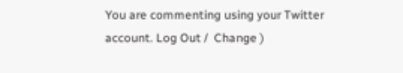You are commenting using your Twitter account. Log Out /  Change )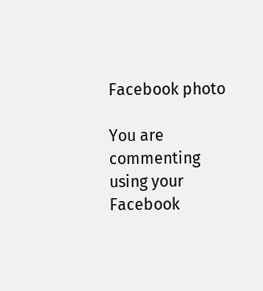Facebook photo

You are commenting using your Facebook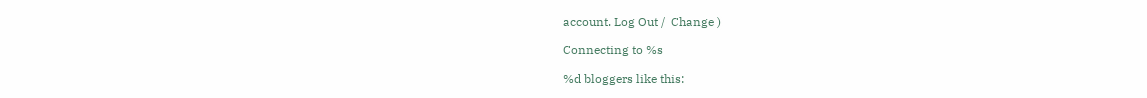account. Log Out /  Change )

Connecting to %s

%d bloggers like this: